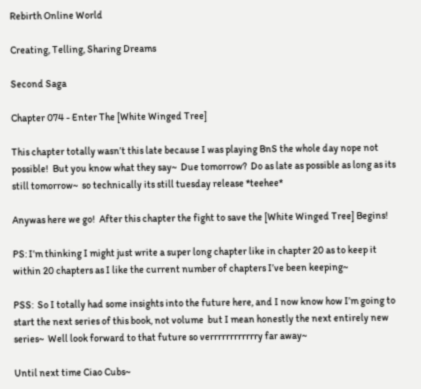Rebirth Online World

Creating, Telling, Sharing Dreams

Second Saga

Chapter 074 - Enter The [White Winged Tree]

This chapter totally wasn’t this late because I was playing BnS the whole day nope not possible!  But you know what they say~  Due tomorrow?  Do as late as possible as long as its still tomorrow~  so technically its still tuesday release *teehee*

Anywas here we go!  After this chapter the fight to save the [White Winged Tree] Begins!

PS: I’m thinking I might just write a super long chapter like in chapter 20 as to keep it within 20 chapters as I like the current number of chapters I’ve been keeping~

PSS:  So I totally had some insights into the future here, and I now know how I’m going to start the next series of this book, not volume  but I mean honestly the next entirely new series~  Well look forward to that future so verrrrrrrrrrrry far away~

Until next time Ciao Cubs~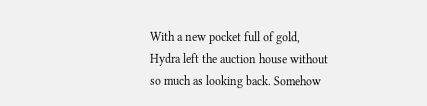With a new pocket full of gold, Hydra left the auction house without so much as looking back. Somehow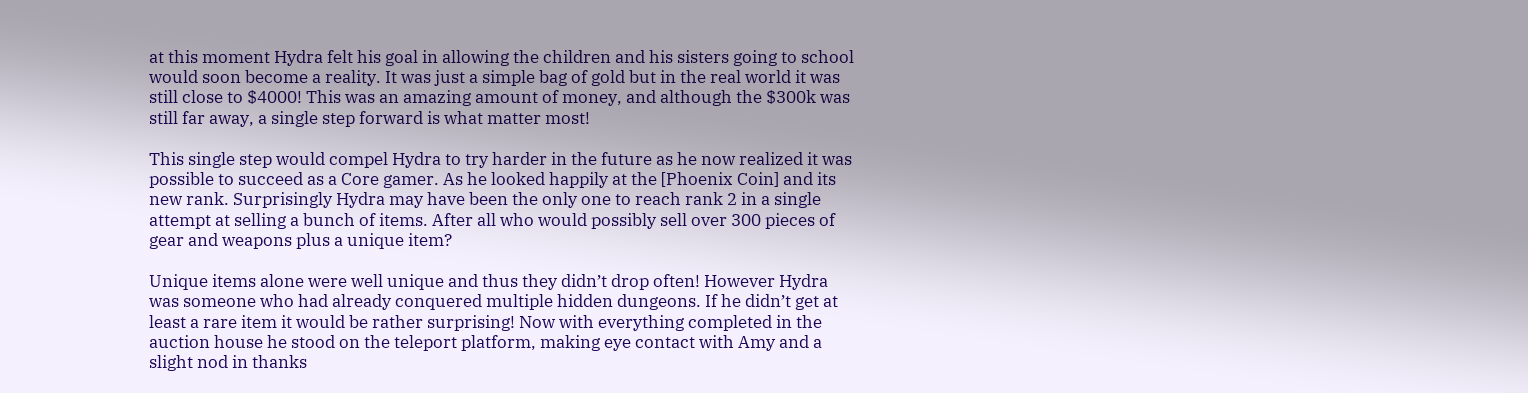at this moment Hydra felt his goal in allowing the children and his sisters going to school would soon become a reality. It was just a simple bag of gold but in the real world it was still close to $4000! This was an amazing amount of money, and although the $300k was still far away, a single step forward is what matter most!

This single step would compel Hydra to try harder in the future as he now realized it was possible to succeed as a Core gamer. As he looked happily at the [Phoenix Coin] and its new rank. Surprisingly Hydra may have been the only one to reach rank 2 in a single attempt at selling a bunch of items. After all who would possibly sell over 300 pieces of gear and weapons plus a unique item?

Unique items alone were well unique and thus they didn’t drop often! However Hydra was someone who had already conquered multiple hidden dungeons. If he didn’t get at least a rare item it would be rather surprising! Now with everything completed in the auction house he stood on the teleport platform, making eye contact with Amy and a slight nod in thanks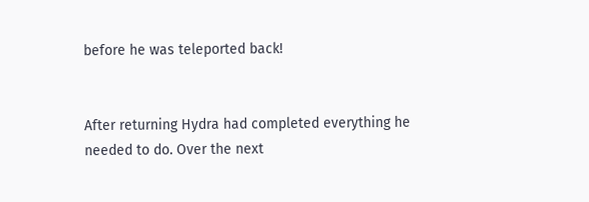before he was teleported back!


After returning Hydra had completed everything he needed to do. Over the next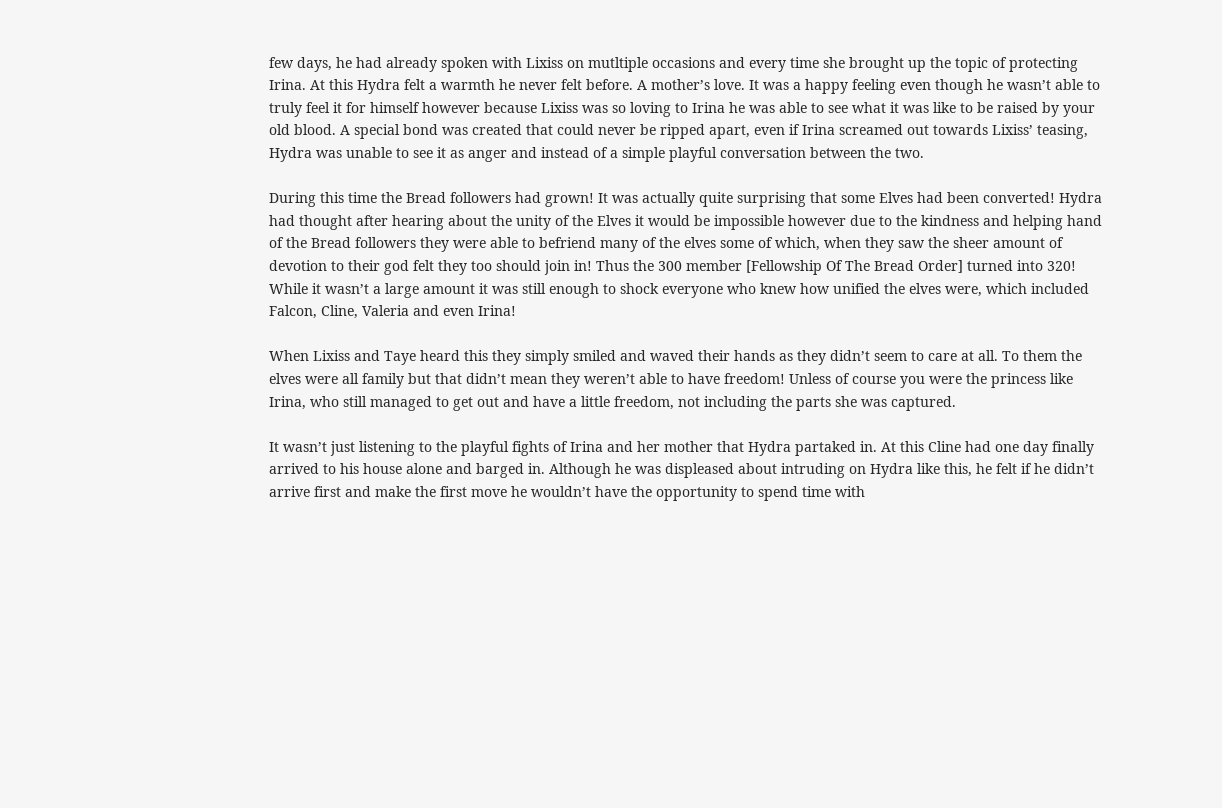few days, he had already spoken with Lixiss on mutltiple occasions and every time she brought up the topic of protecting Irina. At this Hydra felt a warmth he never felt before. A mother’s love. It was a happy feeling even though he wasn’t able to truly feel it for himself however because Lixiss was so loving to Irina he was able to see what it was like to be raised by your old blood. A special bond was created that could never be ripped apart, even if Irina screamed out towards Lixiss’ teasing, Hydra was unable to see it as anger and instead of a simple playful conversation between the two.

During this time the Bread followers had grown! It was actually quite surprising that some Elves had been converted! Hydra had thought after hearing about the unity of the Elves it would be impossible however due to the kindness and helping hand of the Bread followers they were able to befriend many of the elves some of which, when they saw the sheer amount of devotion to their god felt they too should join in! Thus the 300 member [Fellowship Of The Bread Order] turned into 320! While it wasn’t a large amount it was still enough to shock everyone who knew how unified the elves were, which included Falcon, Cline, Valeria and even Irina!

When Lixiss and Taye heard this they simply smiled and waved their hands as they didn’t seem to care at all. To them the elves were all family but that didn’t mean they weren’t able to have freedom! Unless of course you were the princess like Irina, who still managed to get out and have a little freedom, not including the parts she was captured.

It wasn’t just listening to the playful fights of Irina and her mother that Hydra partaked in. At this Cline had one day finally arrived to his house alone and barged in. Although he was displeased about intruding on Hydra like this, he felt if he didn’t arrive first and make the first move he wouldn’t have the opportunity to spend time with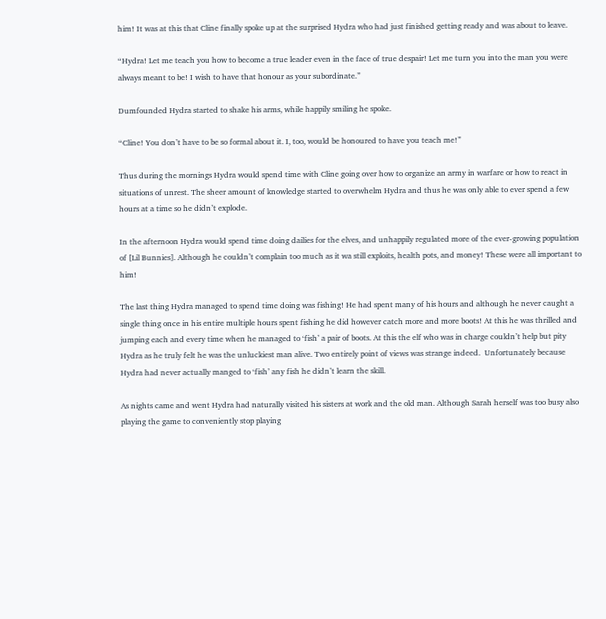him! It was at this that Cline finally spoke up at the surprised Hydra who had just finished getting ready and was about to leave.

“Hydra! Let me teach you how to become a true leader even in the face of true despair! Let me turn you into the man you were always meant to be! I wish to have that honour as your subordinate.”

Dumfounded Hydra started to shake his arms, while happily smiling he spoke.

“Cline! You don’t have to be so formal about it. I, too, would be honoured to have you teach me!”

Thus during the mornings Hydra would spend time with Cline going over how to organize an army in warfare or how to react in situations of unrest. The sheer amount of knowledge started to overwhelm Hydra and thus he was only able to ever spend a few hours at a time so he didn’t explode.

In the afternoon Hydra would spend time doing dailies for the elves, and unhappily regulated more of the ever-growing population of [Lil Bunnies]. Although he couldn’t complain too much as it wa still exploits, health pots, and money! These were all important to him!

The last thing Hydra managed to spend time doing was fishing! He had spent many of his hours and although he never caught a single thing once in his entire multiple hours spent fishing he did however catch more and more boots! At this he was thrilled and jumping each and every time when he managed to ‘fish’ a pair of boots. At this the elf who was in charge couldn’t help but pity Hydra as he truly felt he was the unluckiest man alive. Two entirely point of views was strange indeed.  Unfortunately because Hydra had never actually manged to ‘fish’ any fish he didn’t learn the skill.

As nights came and went Hydra had naturally visited his sisters at work and the old man. Although Sarah herself was too busy also playing the game to conveniently stop playing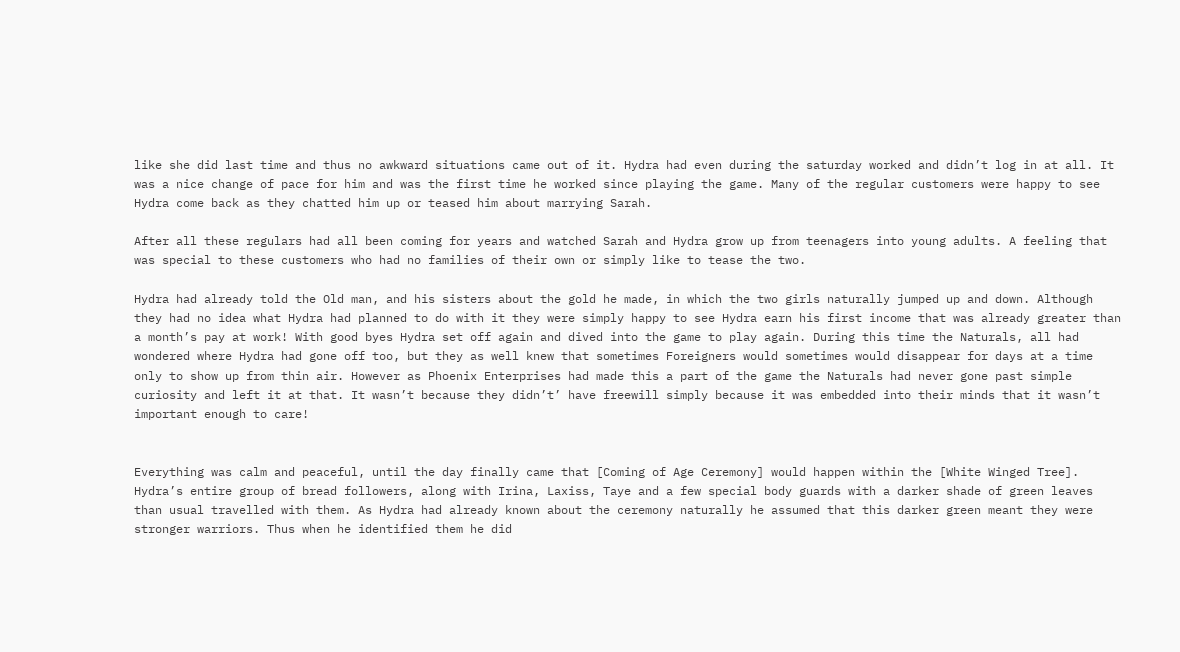like she did last time and thus no awkward situations came out of it. Hydra had even during the saturday worked and didn’t log in at all. It was a nice change of pace for him and was the first time he worked since playing the game. Many of the regular customers were happy to see Hydra come back as they chatted him up or teased him about marrying Sarah.

After all these regulars had all been coming for years and watched Sarah and Hydra grow up from teenagers into young adults. A feeling that was special to these customers who had no families of their own or simply like to tease the two.

Hydra had already told the Old man, and his sisters about the gold he made, in which the two girls naturally jumped up and down. Although they had no idea what Hydra had planned to do with it they were simply happy to see Hydra earn his first income that was already greater than a month’s pay at work! With good byes Hydra set off again and dived into the game to play again. During this time the Naturals, all had wondered where Hydra had gone off too, but they as well knew that sometimes Foreigners would sometimes would disappear for days at a time only to show up from thin air. However as Phoenix Enterprises had made this a part of the game the Naturals had never gone past simple curiosity and left it at that. It wasn’t because they didn’t’ have freewill simply because it was embedded into their minds that it wasn’t important enough to care!


Everything was calm and peaceful, until the day finally came that [Coming of Age Ceremony] would happen within the [White Winged Tree]. Hydra’s entire group of bread followers, along with Irina, Laxiss, Taye and a few special body guards with a darker shade of green leaves than usual travelled with them. As Hydra had already known about the ceremony naturally he assumed that this darker green meant they were stronger warriors. Thus when he identified them he did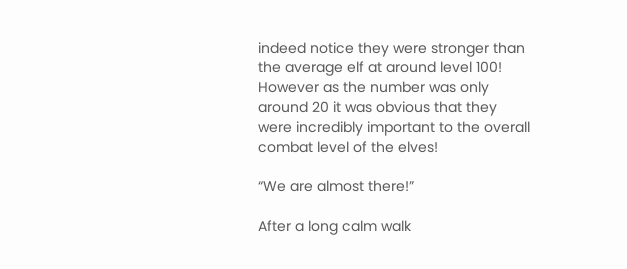indeed notice they were stronger than the average elf at around level 100! However as the number was only around 20 it was obvious that they were incredibly important to the overall combat level of the elves!

“We are almost there!”

After a long calm walk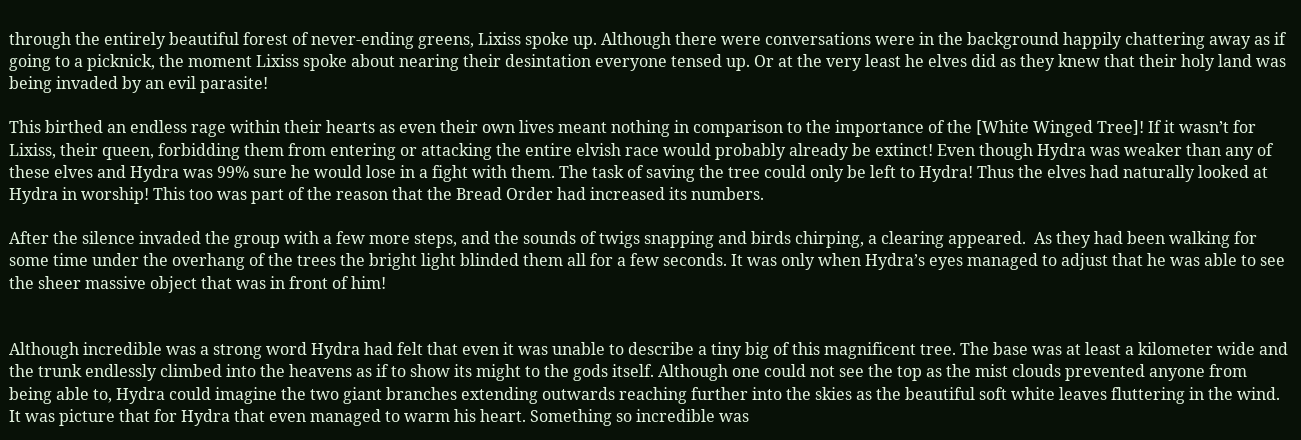through the entirely beautiful forest of never-ending greens, Lixiss spoke up. Although there were conversations were in the background happily chattering away as if going to a picknick, the moment Lixiss spoke about nearing their desintation everyone tensed up. Or at the very least he elves did as they knew that their holy land was being invaded by an evil parasite!

This birthed an endless rage within their hearts as even their own lives meant nothing in comparison to the importance of the [White Winged Tree]! If it wasn’t for Lixiss, their queen, forbidding them from entering or attacking the entire elvish race would probably already be extinct! Even though Hydra was weaker than any of these elves and Hydra was 99% sure he would lose in a fight with them. The task of saving the tree could only be left to Hydra! Thus the elves had naturally looked at Hydra in worship! This too was part of the reason that the Bread Order had increased its numbers.

After the silence invaded the group with a few more steps, and the sounds of twigs snapping and birds chirping, a clearing appeared.  As they had been walking for some time under the overhang of the trees the bright light blinded them all for a few seconds. It was only when Hydra’s eyes managed to adjust that he was able to see the sheer massive object that was in front of him!


Although incredible was a strong word Hydra had felt that even it was unable to describe a tiny big of this magnificent tree. The base was at least a kilometer wide and the trunk endlessly climbed into the heavens as if to show its might to the gods itself. Although one could not see the top as the mist clouds prevented anyone from being able to, Hydra could imagine the two giant branches extending outwards reaching further into the skies as the beautiful soft white leaves fluttering in the wind. It was picture that for Hydra that even managed to warm his heart. Something so incredible was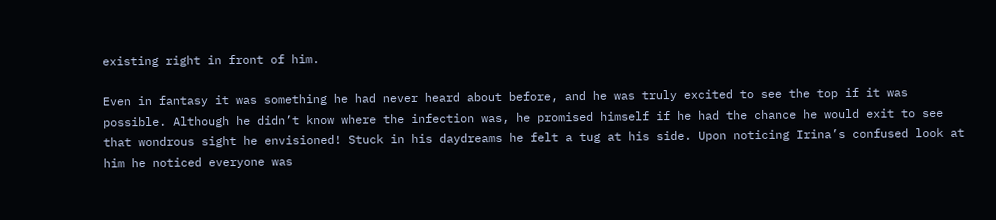existing right in front of him.

Even in fantasy it was something he had never heard about before, and he was truly excited to see the top if it was possible. Although he didn’t know where the infection was, he promised himself if he had the chance he would exit to see that wondrous sight he envisioned! Stuck in his daydreams he felt a tug at his side. Upon noticing Irina’s confused look at him he noticed everyone was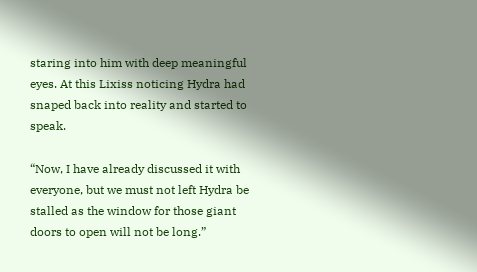staring into him with deep meaningful eyes. At this Lixiss noticing Hydra had snaped back into reality and started to speak.

“Now, I have already discussed it with everyone, but we must not left Hydra be stalled as the window for those giant doors to open will not be long.”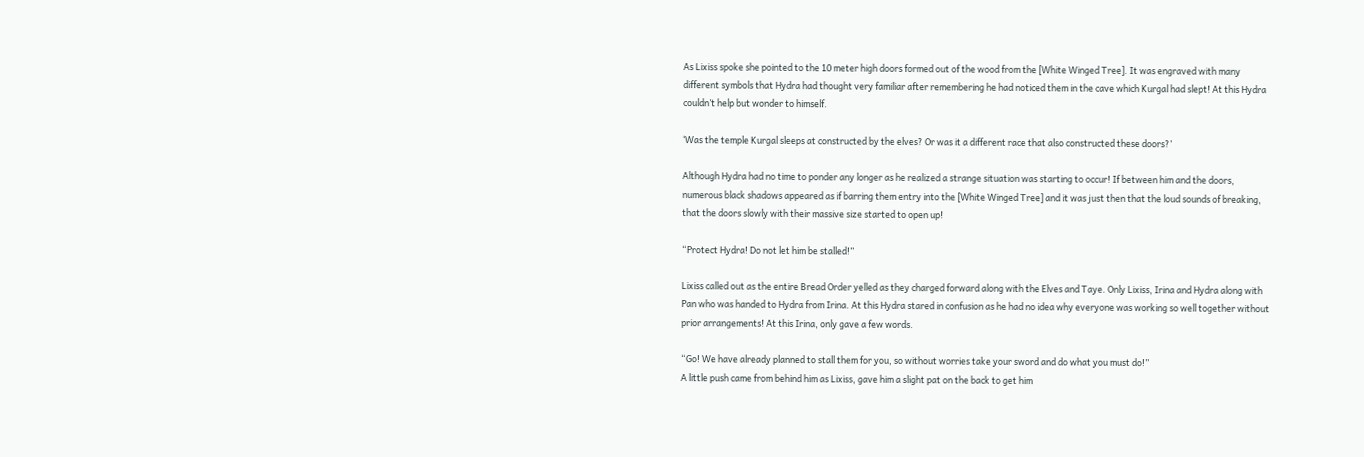As Lixiss spoke she pointed to the 10 meter high doors formed out of the wood from the [White Winged Tree]. It was engraved with many different symbols that Hydra had thought very familiar after remembering he had noticed them in the cave which Kurgal had slept! At this Hydra couldn’t help but wonder to himself.

‘Was the temple Kurgal sleeps at constructed by the elves? Or was it a different race that also constructed these doors?’

Although Hydra had no time to ponder any longer as he realized a strange situation was starting to occur! If between him and the doors, numerous black shadows appeared as if barring them entry into the [White Winged Tree] and it was just then that the loud sounds of breaking, that the doors slowly with their massive size started to open up!

“Protect Hydra! Do not let him be stalled!”

Lixiss called out as the entire Bread Order yelled as they charged forward along with the Elves and Taye. Only Lixiss, Irina and Hydra along with Pan who was handed to Hydra from Irina. At this Hydra stared in confusion as he had no idea why everyone was working so well together without prior arrangements! At this Irina, only gave a few words.

“Go! We have already planned to stall them for you, so without worries take your sword and do what you must do!”
A little push came from behind him as Lixiss, gave him a slight pat on the back to get him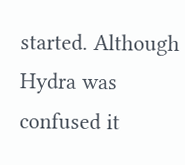started. Although Hydra was confused it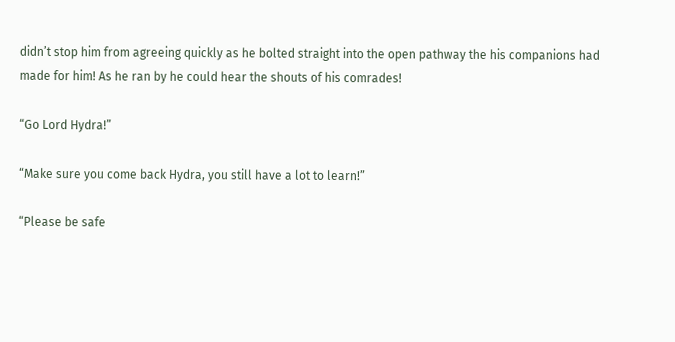didn’t stop him from agreeing quickly as he bolted straight into the open pathway the his companions had made for him! As he ran by he could hear the shouts of his comrades!

“Go Lord Hydra!”

“Make sure you come back Hydra, you still have a lot to learn!”

“Please be safe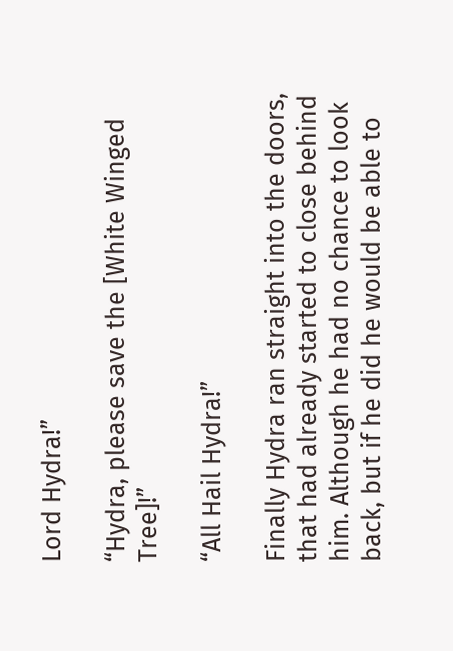Lord Hydra!”

“Hydra, please save the [White Winged Tree]!”

“All Hail Hydra!”

Finally Hydra ran straight into the doors, that had already started to close behind him. Although he had no chance to look back, but if he did he would be able to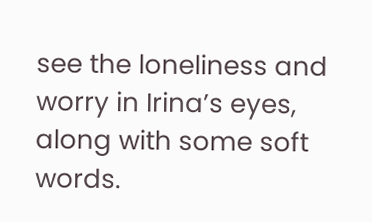see the loneliness and worry in Irina’s eyes, along with some soft words.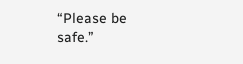“Please be safe.”